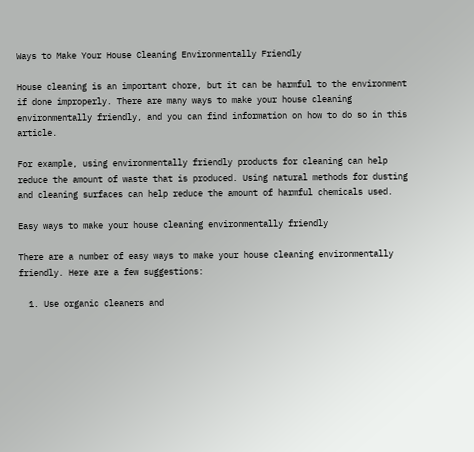Ways to Make Your House Cleaning Environmentally Friendly

House cleaning is an important chore, but it can be harmful to the environment if done improperly. There are many ways to make your house cleaning environmentally friendly, and you can find information on how to do so in this article.

For example, using environmentally friendly products for cleaning can help reduce the amount of waste that is produced. Using natural methods for dusting and cleaning surfaces can help reduce the amount of harmful chemicals used.

Easy ways to make your house cleaning environmentally friendly

There are a number of easy ways to make your house cleaning environmentally friendly. Here are a few suggestions:

  1. Use organic cleaners and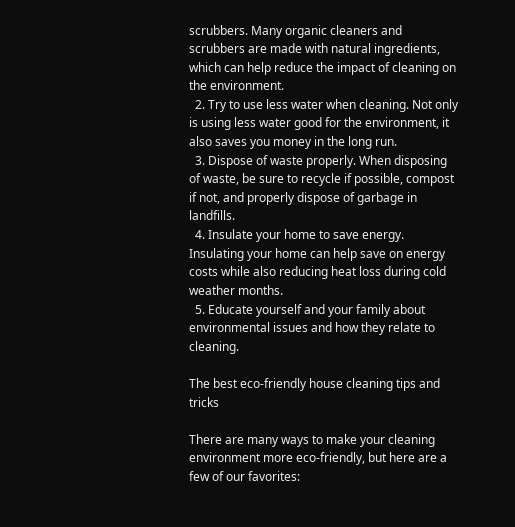scrubbers. Many organic cleaners and scrubbers are made with natural ingredients, which can help reduce the impact of cleaning on the environment.
  2. Try to use less water when cleaning. Not only is using less water good for the environment, it also saves you money in the long run.
  3. Dispose of waste properly. When disposing of waste, be sure to recycle if possible, compost if not, and properly dispose of garbage in landfills.
  4. Insulate your home to save energy. Insulating your home can help save on energy costs while also reducing heat loss during cold weather months.
  5. Educate yourself and your family about environmental issues and how they relate to cleaning.

The best eco-friendly house cleaning tips and tricks

There are many ways to make your cleaning environment more eco-friendly, but here are a few of our favorites: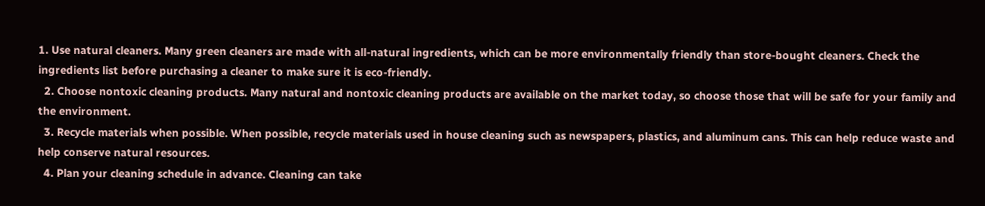1. Use natural cleaners. Many green cleaners are made with all-natural ingredients, which can be more environmentally friendly than store-bought cleaners. Check the ingredients list before purchasing a cleaner to make sure it is eco-friendly.
  2. Choose nontoxic cleaning products. Many natural and nontoxic cleaning products are available on the market today, so choose those that will be safe for your family and the environment.
  3. Recycle materials when possible. When possible, recycle materials used in house cleaning such as newspapers, plastics, and aluminum cans. This can help reduce waste and help conserve natural resources.
  4. Plan your cleaning schedule in advance. Cleaning can take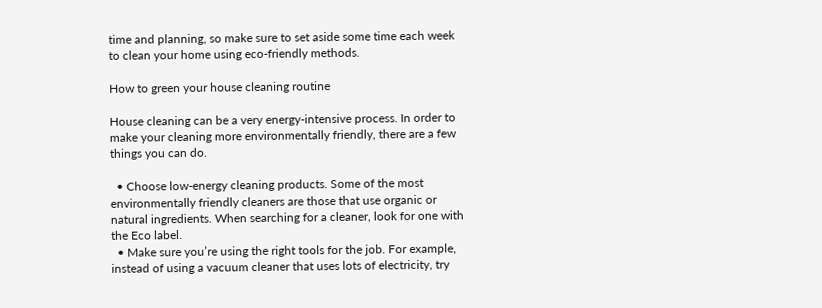time and planning, so make sure to set aside some time each week to clean your home using eco-friendly methods.

How to green your house cleaning routine

House cleaning can be a very energy-intensive process. In order to make your cleaning more environmentally friendly, there are a few things you can do.

  • Choose low-energy cleaning products. Some of the most environmentally friendly cleaners are those that use organic or natural ingredients. When searching for a cleaner, look for one with the Eco label.
  • Make sure you’re using the right tools for the job. For example, instead of using a vacuum cleaner that uses lots of electricity, try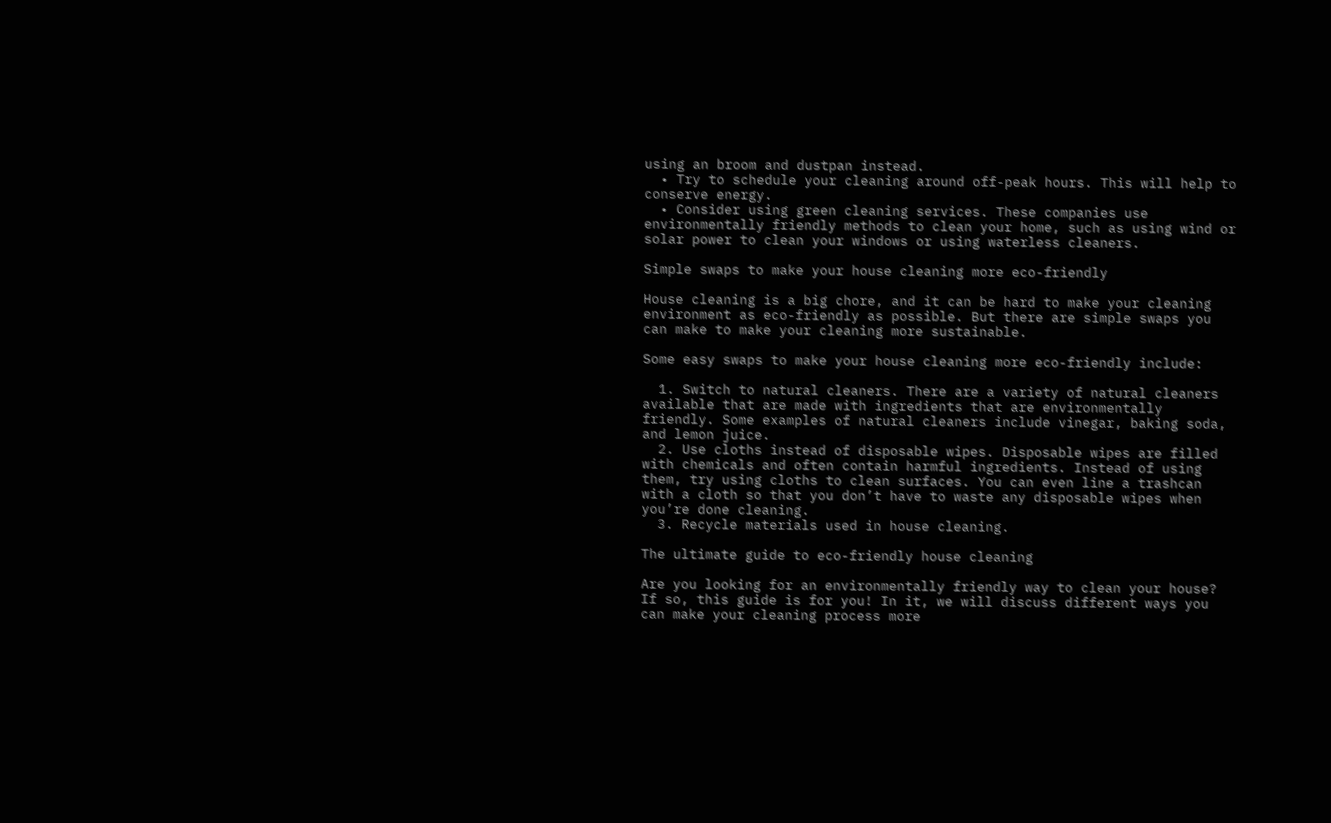using an broom and dustpan instead.
  • Try to schedule your cleaning around off-peak hours. This will help to conserve energy.
  • Consider using green cleaning services. These companies use environmentally friendly methods to clean your home, such as using wind or solar power to clean your windows or using waterless cleaners.

Simple swaps to make your house cleaning more eco-friendly

House cleaning is a big chore, and it can be hard to make your cleaning environment as eco-friendly as possible. But there are simple swaps you can make to make your cleaning more sustainable.

Some easy swaps to make your house cleaning more eco-friendly include:

  1. Switch to natural cleaners. There are a variety of natural cleaners available that are made with ingredients that are environmentally friendly. Some examples of natural cleaners include vinegar, baking soda, and lemon juice.
  2. Use cloths instead of disposable wipes. Disposable wipes are filled with chemicals and often contain harmful ingredients. Instead of using them, try using cloths to clean surfaces. You can even line a trashcan with a cloth so that you don’t have to waste any disposable wipes when you’re done cleaning.
  3. Recycle materials used in house cleaning.

The ultimate guide to eco-friendly house cleaning

Are you looking for an environmentally friendly way to clean your house? If so, this guide is for you! In it, we will discuss different ways you can make your cleaning process more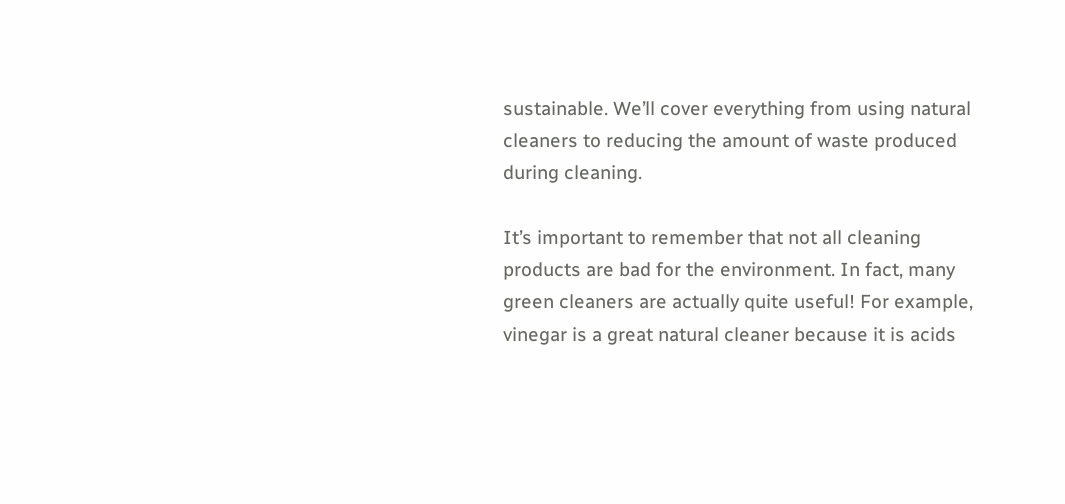sustainable. We’ll cover everything from using natural cleaners to reducing the amount of waste produced during cleaning.

It’s important to remember that not all cleaning products are bad for the environment. In fact, many green cleaners are actually quite useful! For example, vinegar is a great natural cleaner because it is acids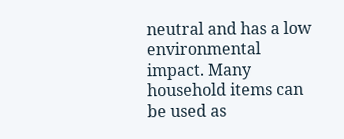neutral and has a low environmental impact. Many household items can be used as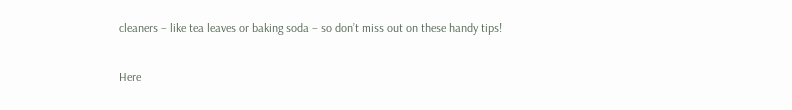cleaners – like tea leaves or baking soda – so don’t miss out on these handy tips!

Here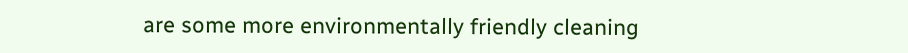are some more environmentally friendly cleaning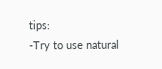tips:
-Try to use natural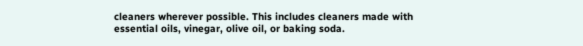cleaners wherever possible. This includes cleaners made with essential oils, vinegar, olive oil, or baking soda.